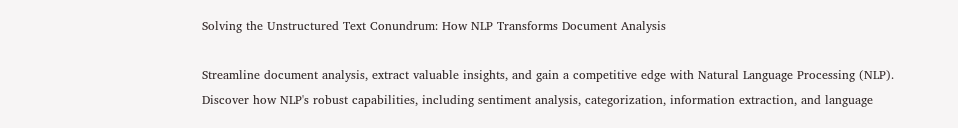Solving the Unstructured Text Conundrum: How NLP Transforms Document Analysis

Streamline document analysis, extract valuable insights, and gain a competitive edge with Natural Language Processing (NLP). Discover how NLP's robust capabilities, including sentiment analysis, categorization, information extraction, and language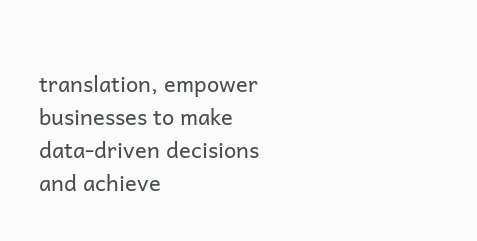translation, empower businesses to make data-driven decisions and achieve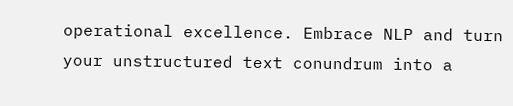operational excellence. Embrace NLP and turn your unstructured text conundrum into a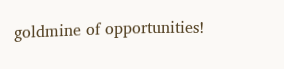goldmine of opportunities!